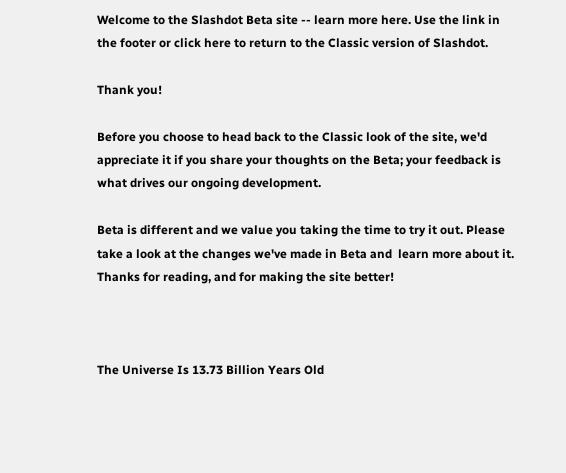Welcome to the Slashdot Beta site -- learn more here. Use the link in the footer or click here to return to the Classic version of Slashdot.

Thank you!

Before you choose to head back to the Classic look of the site, we'd appreciate it if you share your thoughts on the Beta; your feedback is what drives our ongoing development.

Beta is different and we value you taking the time to try it out. Please take a look at the changes we've made in Beta and  learn more about it. Thanks for reading, and for making the site better!



The Universe Is 13.73 Billion Years Old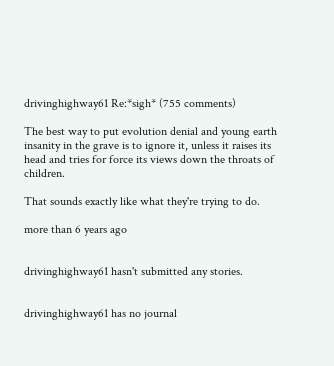drivinghighway61 Re:*sigh* (755 comments)

The best way to put evolution denial and young earth insanity in the grave is to ignore it, unless it raises its head and tries for force its views down the throats of children.

That sounds exactly like what they're trying to do.

more than 6 years ago


drivinghighway61 hasn't submitted any stories.


drivinghighway61 has no journal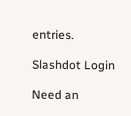entries.

Slashdot Login

Need an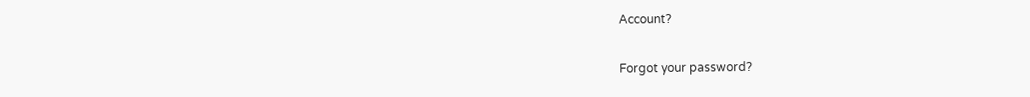Account?

Forgot your password?